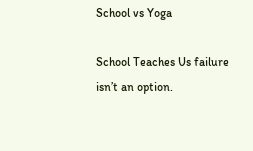School vs Yoga

School Teaches Us failure isn’t an option.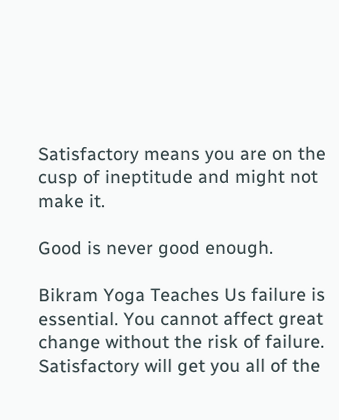Satisfactory means you are on the cusp of ineptitude and might not make it.

Good is never good enough.

Bikram Yoga Teaches Us failure is essential. You cannot affect great change without the risk of failure. Satisfactory will get you all of the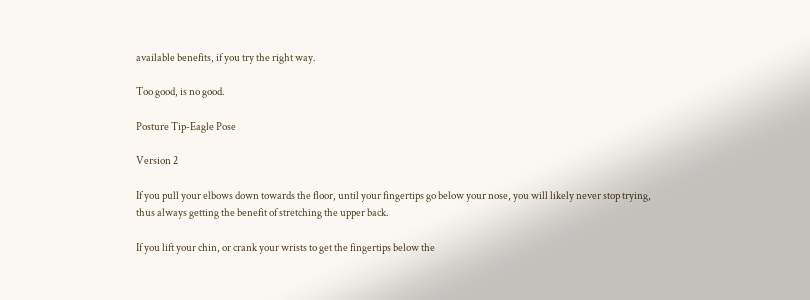available benefits, if you try the right way.

Too good, is no good.

Posture Tip-Eagle Pose

Version 2

If you pull your elbows down towards the floor, until your fingertips go below your nose, you will likely never stop trying, thus always getting the benefit of stretching the upper back.

If you lift your chin, or crank your wrists to get the fingertips below the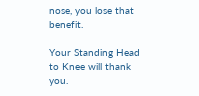nose, you lose that benefit.

Your Standing Head to Knee will thank you.